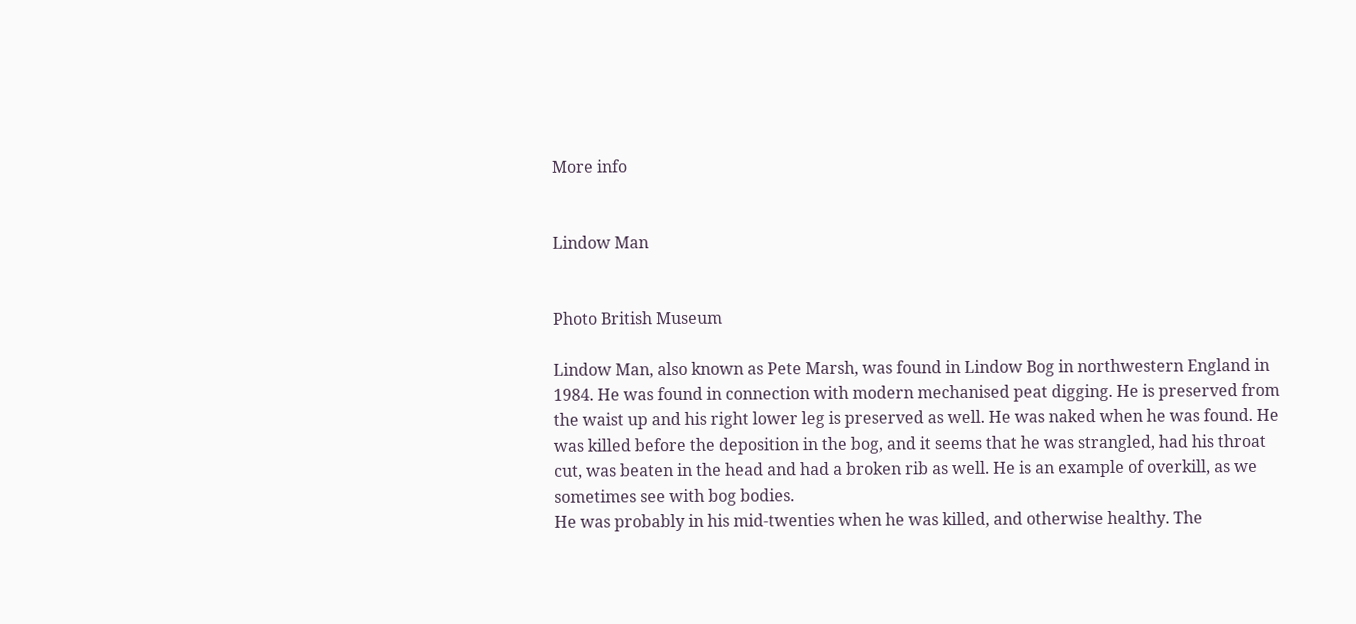More info


Lindow Man


Photo British Museum

Lindow Man, also known as Pete Marsh, was found in Lindow Bog in northwestern England in 1984. He was found in connection with modern mechanised peat digging. He is preserved from the waist up and his right lower leg is preserved as well. He was naked when he was found. He was killed before the deposition in the bog, and it seems that he was strangled, had his throat cut, was beaten in the head and had a broken rib as well. He is an example of overkill, as we sometimes see with bog bodies.
He was probably in his mid-twenties when he was killed, and otherwise healthy. The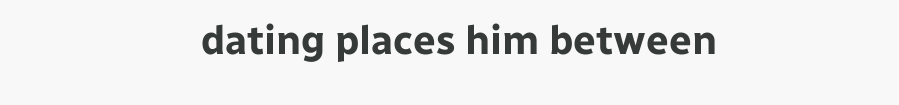dating places him between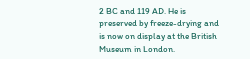2 BC and 119 AD. He is preserved by freeze-drying and is now on display at the British Museum in London.